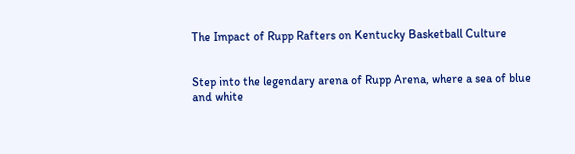The Impact of Rupp Rafters on Kentucky Basketball Culture


Step into the legendary arena of Rupp Arena, where a sea of blue and white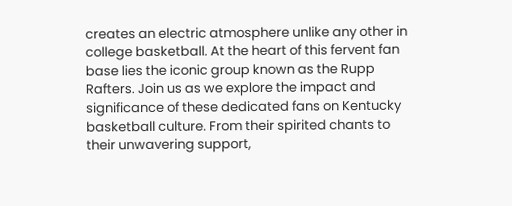creates an electric atmosphere unlike any other in college basketball. At the heart of this fervent fan base lies the iconic group known as the Rupp Rafters. Join us as we explore the impact and significance of these dedicated fans on Kentucky basketball culture. From their spirited chants to their unwavering support,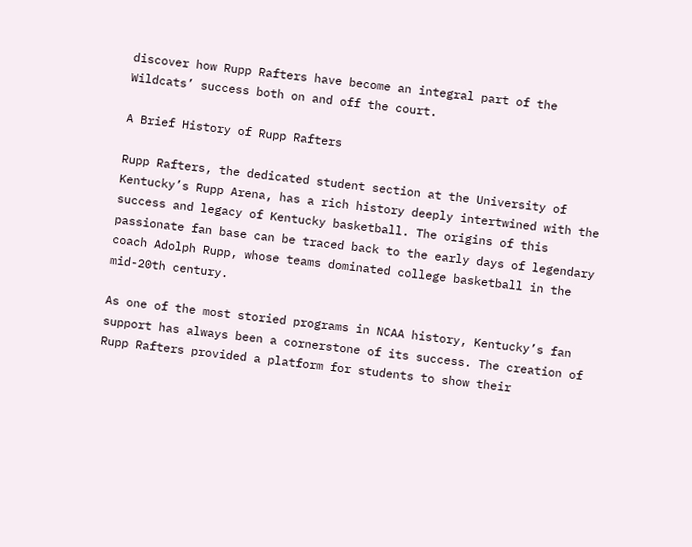discover how Rupp Rafters have become an integral part of the Wildcats’ success both on and off the court.

A Brief History of Rupp Rafters

Rupp Rafters, the dedicated student section at the University of Kentucky’s Rupp Arena, has a rich history deeply intertwined with the success and legacy of Kentucky basketball. The origins of this passionate fan base can be traced back to the early days of legendary coach Adolph Rupp, whose teams dominated college basketball in the mid-20th century.

As one of the most storied programs in NCAA history, Kentucky’s fan support has always been a cornerstone of its success. The creation of Rupp Rafters provided a platform for students to show their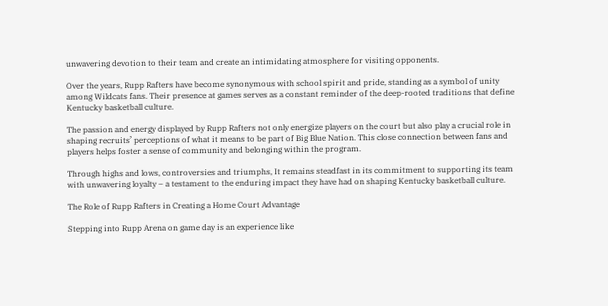unwavering devotion to their team and create an intimidating atmosphere for visiting opponents.

Over the years, Rupp Rafters have become synonymous with school spirit and pride, standing as a symbol of unity among Wildcats fans. Their presence at games serves as a constant reminder of the deep-rooted traditions that define Kentucky basketball culture.

The passion and energy displayed by Rupp Rafters not only energize players on the court but also play a crucial role in shaping recruits’ perceptions of what it means to be part of Big Blue Nation. This close connection between fans and players helps foster a sense of community and belonging within the program.

Through highs and lows, controversies and triumphs, It remains steadfast in its commitment to supporting its team with unwavering loyalty – a testament to the enduring impact they have had on shaping Kentucky basketball culture.

The Role of Rupp Rafters in Creating a Home Court Advantage

Stepping into Rupp Arena on game day is an experience like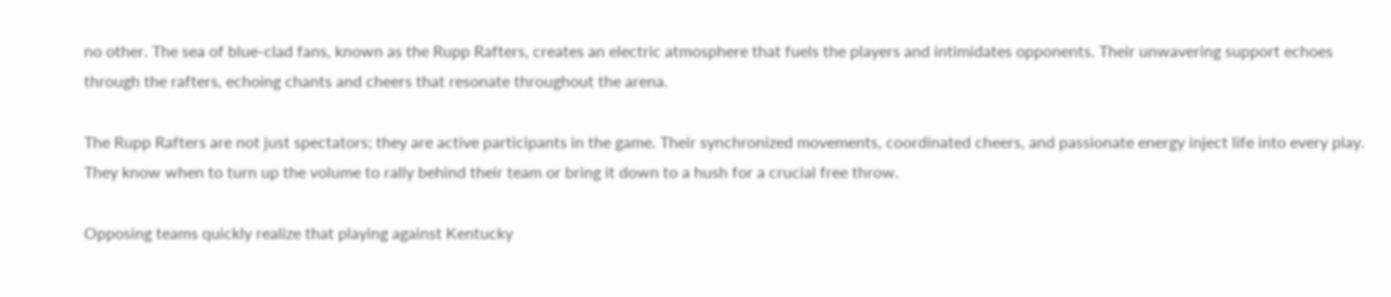no other. The sea of blue-clad fans, known as the Rupp Rafters, creates an electric atmosphere that fuels the players and intimidates opponents. Their unwavering support echoes through the rafters, echoing chants and cheers that resonate throughout the arena.

The Rupp Rafters are not just spectators; they are active participants in the game. Their synchronized movements, coordinated cheers, and passionate energy inject life into every play. They know when to turn up the volume to rally behind their team or bring it down to a hush for a crucial free throw.

Opposing teams quickly realize that playing against Kentucky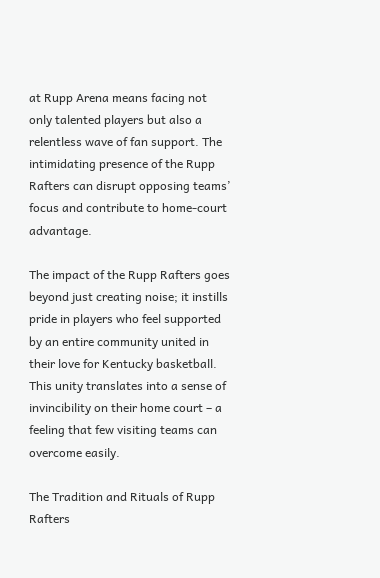at Rupp Arena means facing not only talented players but also a relentless wave of fan support. The intimidating presence of the Rupp Rafters can disrupt opposing teams’ focus and contribute to home-court advantage.

The impact of the Rupp Rafters goes beyond just creating noise; it instills pride in players who feel supported by an entire community united in their love for Kentucky basketball. This unity translates into a sense of invincibility on their home court – a feeling that few visiting teams can overcome easily.

The Tradition and Rituals of Rupp Rafters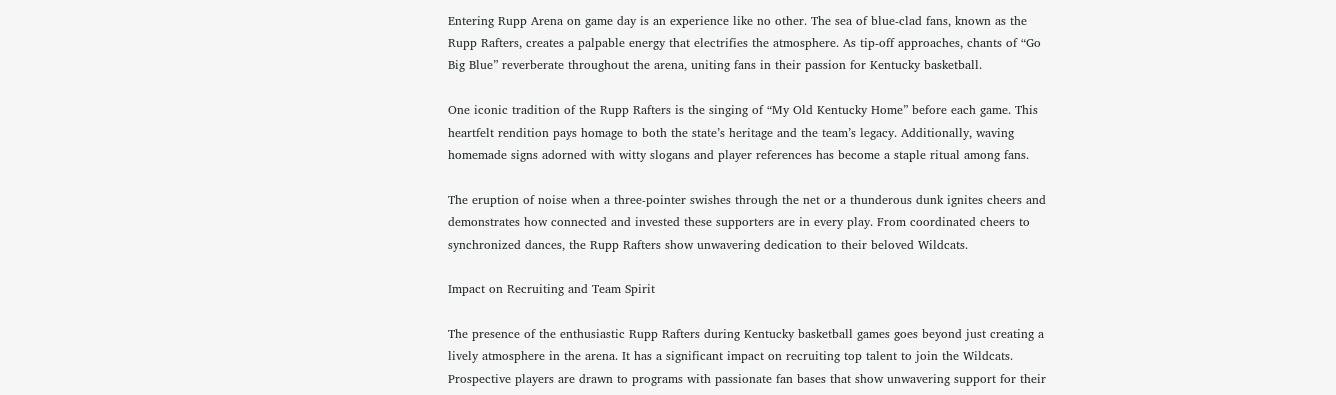Entering Rupp Arena on game day is an experience like no other. The sea of blue-clad fans, known as the Rupp Rafters, creates a palpable energy that electrifies the atmosphere. As tip-off approaches, chants of “Go Big Blue” reverberate throughout the arena, uniting fans in their passion for Kentucky basketball.

One iconic tradition of the Rupp Rafters is the singing of “My Old Kentucky Home” before each game. This heartfelt rendition pays homage to both the state’s heritage and the team’s legacy. Additionally, waving homemade signs adorned with witty slogans and player references has become a staple ritual among fans.

The eruption of noise when a three-pointer swishes through the net or a thunderous dunk ignites cheers and demonstrates how connected and invested these supporters are in every play. From coordinated cheers to synchronized dances, the Rupp Rafters show unwavering dedication to their beloved Wildcats.

Impact on Recruiting and Team Spirit

The presence of the enthusiastic Rupp Rafters during Kentucky basketball games goes beyond just creating a lively atmosphere in the arena. It has a significant impact on recruiting top talent to join the Wildcats. Prospective players are drawn to programs with passionate fan bases that show unwavering support for their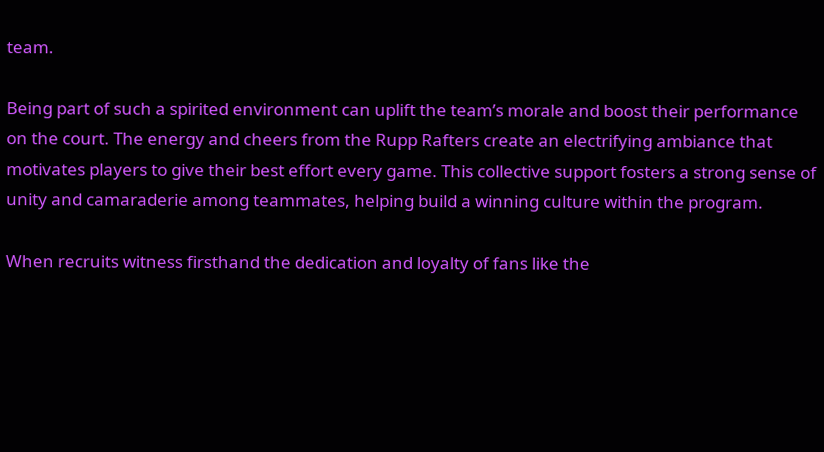team.

Being part of such a spirited environment can uplift the team’s morale and boost their performance on the court. The energy and cheers from the Rupp Rafters create an electrifying ambiance that motivates players to give their best effort every game. This collective support fosters a strong sense of unity and camaraderie among teammates, helping build a winning culture within the program.

When recruits witness firsthand the dedication and loyalty of fans like the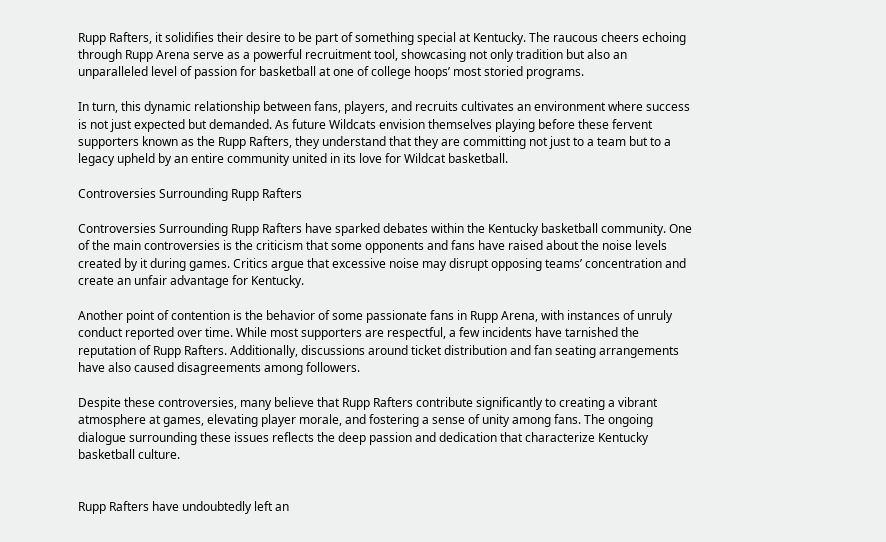Rupp Rafters, it solidifies their desire to be part of something special at Kentucky. The raucous cheers echoing through Rupp Arena serve as a powerful recruitment tool, showcasing not only tradition but also an unparalleled level of passion for basketball at one of college hoops’ most storied programs.

In turn, this dynamic relationship between fans, players, and recruits cultivates an environment where success is not just expected but demanded. As future Wildcats envision themselves playing before these fervent supporters known as the Rupp Rafters, they understand that they are committing not just to a team but to a legacy upheld by an entire community united in its love for Wildcat basketball.

Controversies Surrounding Rupp Rafters

Controversies Surrounding Rupp Rafters have sparked debates within the Kentucky basketball community. One of the main controversies is the criticism that some opponents and fans have raised about the noise levels created by it during games. Critics argue that excessive noise may disrupt opposing teams’ concentration and create an unfair advantage for Kentucky.

Another point of contention is the behavior of some passionate fans in Rupp Arena, with instances of unruly conduct reported over time. While most supporters are respectful, a few incidents have tarnished the reputation of Rupp Rafters. Additionally, discussions around ticket distribution and fan seating arrangements have also caused disagreements among followers.

Despite these controversies, many believe that Rupp Rafters contribute significantly to creating a vibrant atmosphere at games, elevating player morale, and fostering a sense of unity among fans. The ongoing dialogue surrounding these issues reflects the deep passion and dedication that characterize Kentucky basketball culture.


Rupp Rafters have undoubtedly left an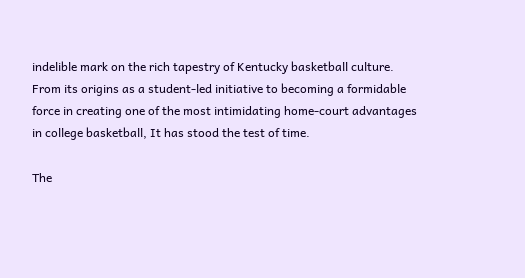indelible mark on the rich tapestry of Kentucky basketball culture. From its origins as a student-led initiative to becoming a formidable force in creating one of the most intimidating home-court advantages in college basketball, It has stood the test of time.

The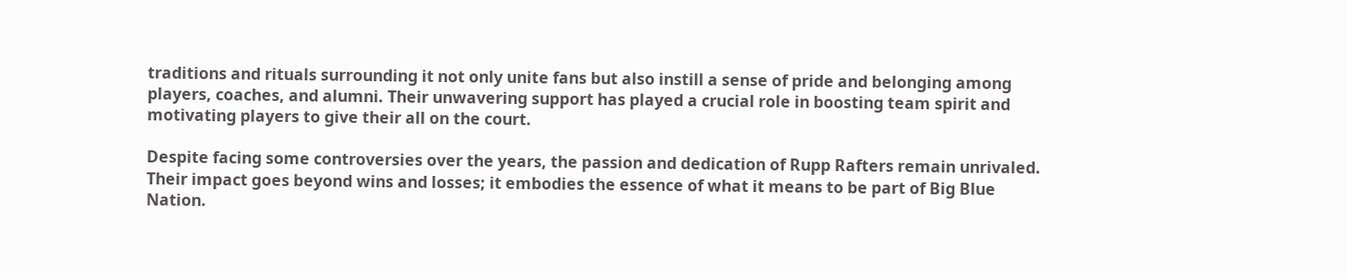traditions and rituals surrounding it not only unite fans but also instill a sense of pride and belonging among players, coaches, and alumni. Their unwavering support has played a crucial role in boosting team spirit and motivating players to give their all on the court.

Despite facing some controversies over the years, the passion and dedication of Rupp Rafters remain unrivaled. Their impact goes beyond wins and losses; it embodies the essence of what it means to be part of Big Blue Nation.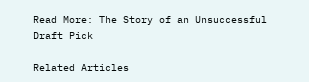Read More: The Story of an Unsuccessful Draft Pick

Related Articles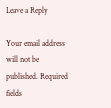Leave a Reply

Your email address will not be published. Required fields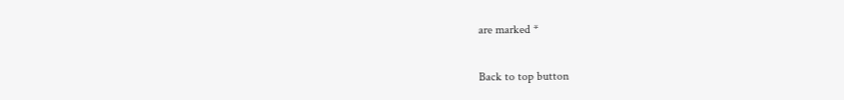are marked *

Back to top button